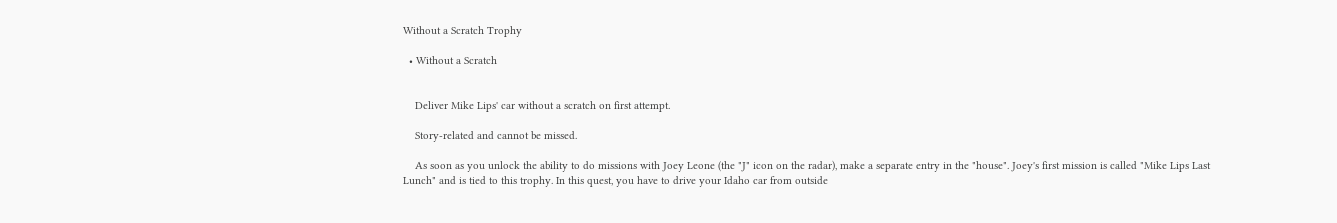Without a Scratch Trophy

  • Without a Scratch


    Deliver Mike Lips' car without a scratch on first attempt.

    Story-related and cannot be missed.

    As soon as you unlock the ability to do missions with Joey Leone (the "J" icon on the radar), make a separate entry in the "house". Joey's first mission is called "Mike Lips Last Lunch" and is tied to this trophy. In this quest, you have to drive your Idaho car from outside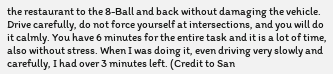the restaurant to the 8-Ball and back without damaging the vehicle. Drive carefully, do not force yourself at intersections, and you will do it calmly. You have 6 minutes for the entire task and it is a lot of time, also without stress. When I was doing it, even driving very slowly and carefully, I had over 3 minutes left. (Credit to San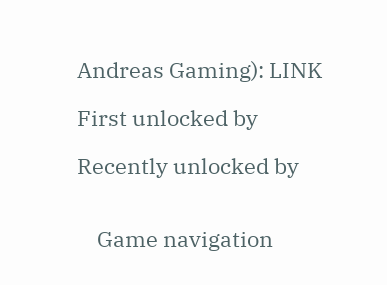Andreas Gaming): LINK

First unlocked by

Recently unlocked by


    Game navigation